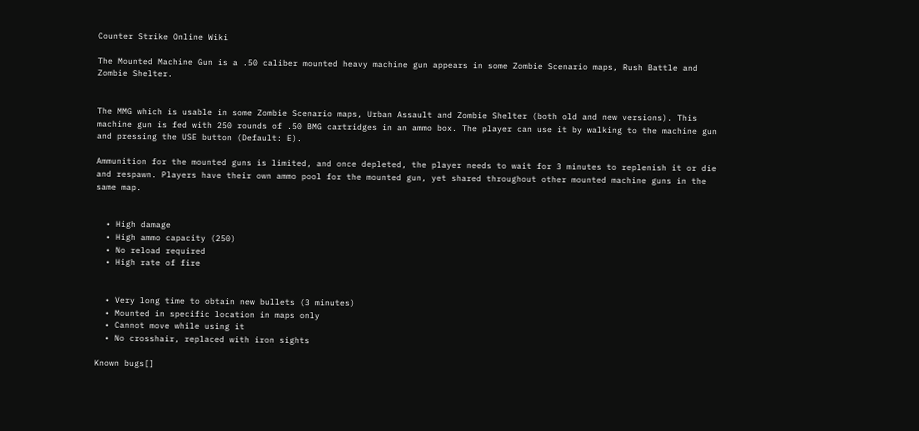Counter Strike Online Wiki

The Mounted Machine Gun is a .50 caliber mounted heavy machine gun appears in some Zombie Scenario maps, Rush Battle and Zombie Shelter.


The MMG which is usable in some Zombie Scenario maps, Urban Assault and Zombie Shelter (both old and new versions). This machine gun is fed with 250 rounds of .50 BMG cartridges in an ammo box. The player can use it by walking to the machine gun and pressing the USE button (Default: E).

Ammunition for the mounted guns is limited, and once depleted, the player needs to wait for 3 minutes to replenish it or die and respawn. Players have their own ammo pool for the mounted gun, yet shared throughout other mounted machine guns in the same map.


  • High damage
  • High ammo capacity (250)
  • No reload required
  • High rate of fire


  • Very long time to obtain new bullets (3 minutes)
  • Mounted in specific location in maps only
  • Cannot move while using it
  • No crosshair, replaced with iron sights

Known bugs[]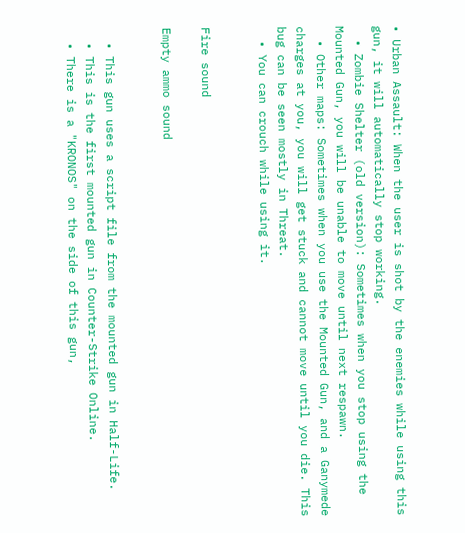• Urban Assault: When the user is shot by the enemies while using this gun, it will automatically stop working.
  • Zombie Shelter (old version): Sometimes when you stop using the Mounted Gun, you will be unable to move until next respawn.
  • Other maps: Sometimes when you use the Mounted Gun, and a Ganymede charges at you, you will get stuck and cannot move until you die. This bug can be seen mostly in Threat.
  • You can crouch while using it.


Fire sound

Empty ammo sound


  • This gun uses a script file from the mounted gun in Half-Life.
  • This is the first mounted gun in Counter-Strike Online.
  • There is a "KRONOS" on the side of this gun,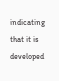indicating that it is developed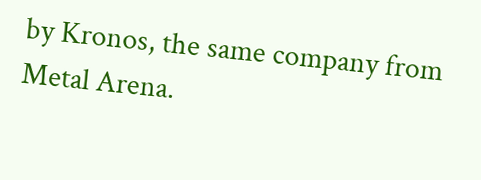by Kronos, the same company from Metal Arena.